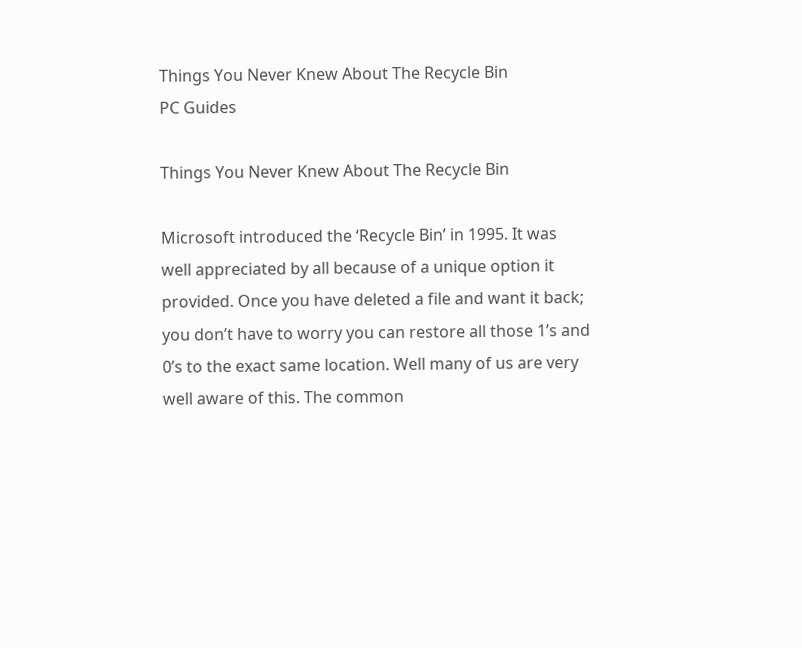Things You Never Knew About The Recycle Bin
PC Guides

Things You Never Knew About The Recycle Bin

Microsoft introduced the ‘Recycle Bin’ in 1995. It was well appreciated by all because of a unique option it provided. Once you have deleted a file and want it back; you don’t have to worry you can restore all those 1’s and 0’s to the exact same location. Well many of us are very well aware of this. The common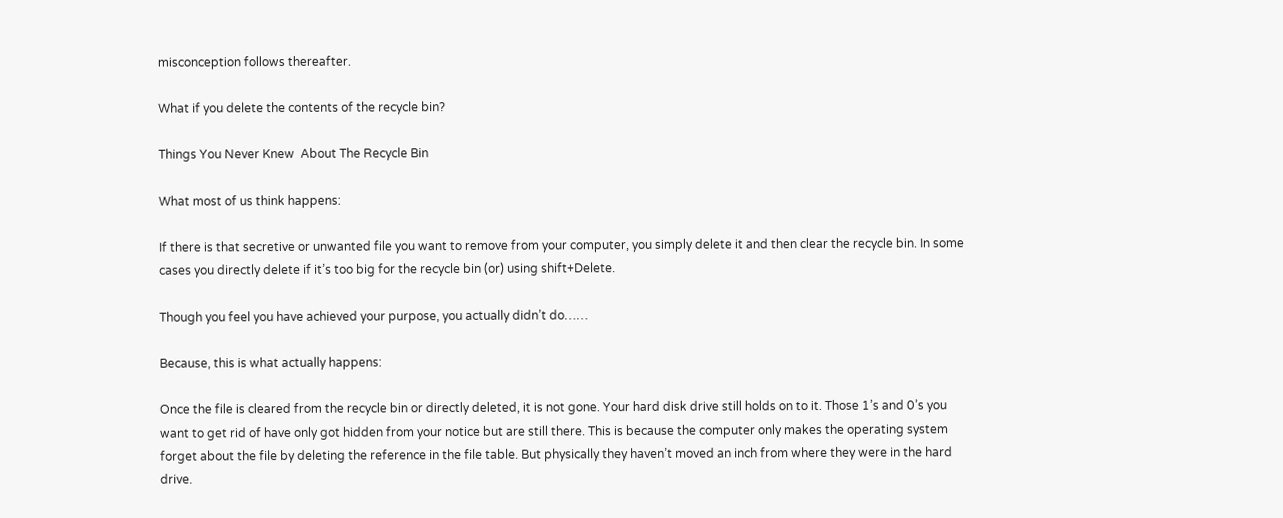misconception follows thereafter.

What if you delete the contents of the recycle bin?

Things You Never Knew  About The Recycle Bin

What most of us think happens:

If there is that secretive or unwanted file you want to remove from your computer, you simply delete it and then clear the recycle bin. In some cases you directly delete if it’s too big for the recycle bin (or) using shift+Delete.

Though you feel you have achieved your purpose, you actually didn’t do……

Because, this is what actually happens:

Once the file is cleared from the recycle bin or directly deleted, it is not gone. Your hard disk drive still holds on to it. Those 1’s and 0’s you want to get rid of have only got hidden from your notice but are still there. This is because the computer only makes the operating system forget about the file by deleting the reference in the file table. But physically they haven’t moved an inch from where they were in the hard drive.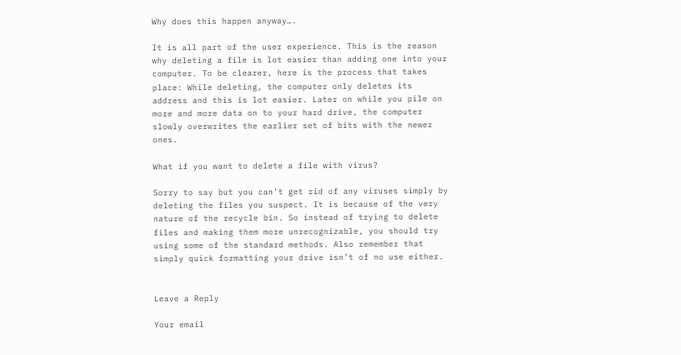Why does this happen anyway….

It is all part of the user experience. This is the reason why deleting a file is lot easier than adding one into your computer. To be clearer, here is the process that takes place: While deleting, the computer only deletes its address and this is lot easier. Later on while you pile on more and more data on to your hard drive, the computer slowly overwrites the earlier set of bits with the newer ones.

What if you want to delete a file with virus?

Sorry to say but you can’t get rid of any viruses simply by deleting the files you suspect. It is because of the very nature of the recycle bin. So instead of trying to delete files and making them more unrecognizable, you should try using some of the standard methods. Also remember that simply quick formatting your drive isn’t of no use either.


Leave a Reply

Your email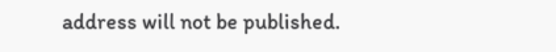address will not be published.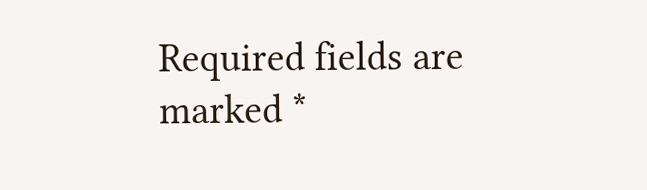Required fields are marked *